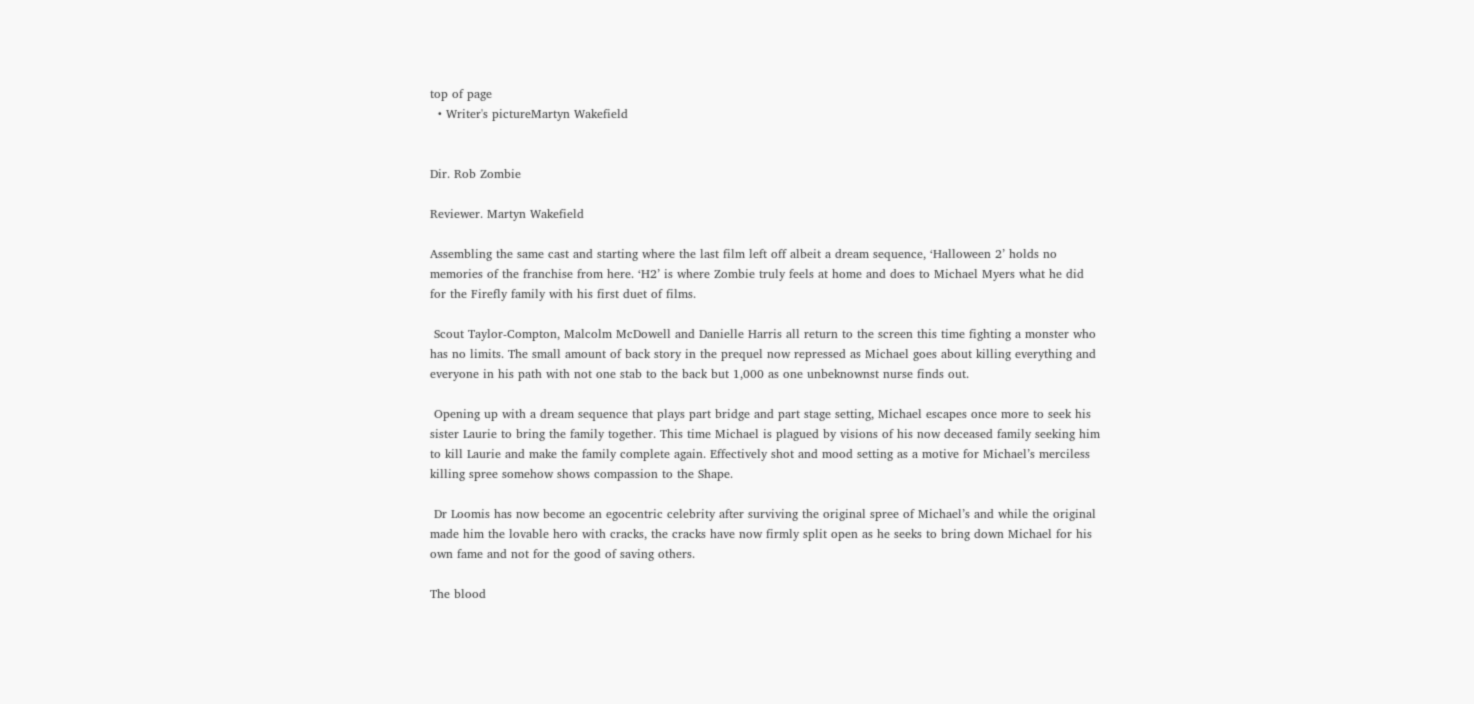top of page
  • Writer's pictureMartyn Wakefield


Dir. Rob Zombie

Reviewer. Martyn Wakefield

Assembling the same cast and starting where the last film left off albeit a dream sequence, ‘Halloween 2’ holds no memories of the franchise from here. ‘H2’ is where Zombie truly feels at home and does to Michael Myers what he did for the Firefly family with his first duet of films.

 Scout Taylor-Compton, Malcolm McDowell and Danielle Harris all return to the screen this time fighting a monster who has no limits. The small amount of back story in the prequel now repressed as Michael goes about killing everything and everyone in his path with not one stab to the back but 1,000 as one unbeknownst nurse finds out.

 Opening up with a dream sequence that plays part bridge and part stage setting, Michael escapes once more to seek his sister Laurie to bring the family together. This time Michael is plagued by visions of his now deceased family seeking him to kill Laurie and make the family complete again. Effectively shot and mood setting as a motive for Michael’s merciless killing spree somehow shows compassion to the Shape.

 Dr Loomis has now become an egocentric celebrity after surviving the original spree of Michael’s and while the original made him the lovable hero with cracks, the cracks have now firmly split open as he seeks to bring down Michael for his own fame and not for the good of saving others.

The blood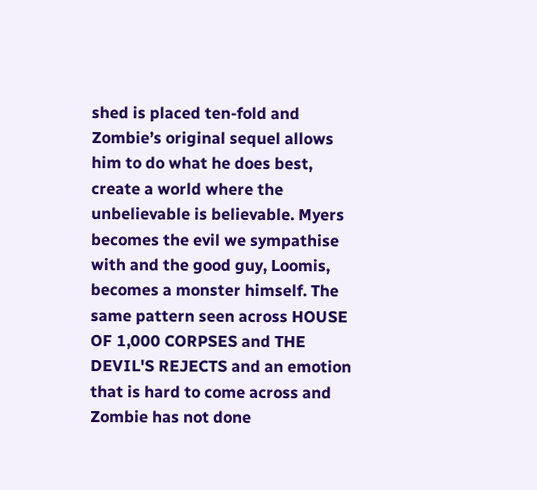shed is placed ten-fold and Zombie’s original sequel allows him to do what he does best, create a world where the unbelievable is believable. Myers becomes the evil we sympathise with and the good guy, Loomis, becomes a monster himself. The same pattern seen across HOUSE OF 1,000 CORPSES and THE DEVIL'S REJECTS and an emotion that is hard to come across and Zombie has not done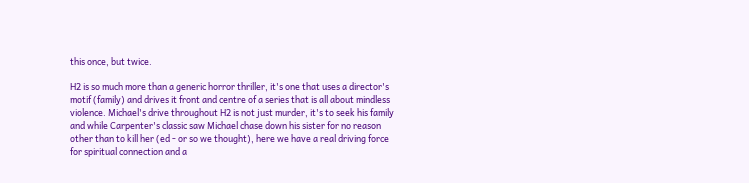this once, but twice.

H2 is so much more than a generic horror thriller, it's one that uses a director's motif (family) and drives it front and centre of a series that is all about mindless violence. Michael's drive throughout H2 is not just murder, it's to seek his family and while Carpenter's classic saw Michael chase down his sister for no reason other than to kill her (ed - or so we thought), here we have a real driving force for spiritual connection and a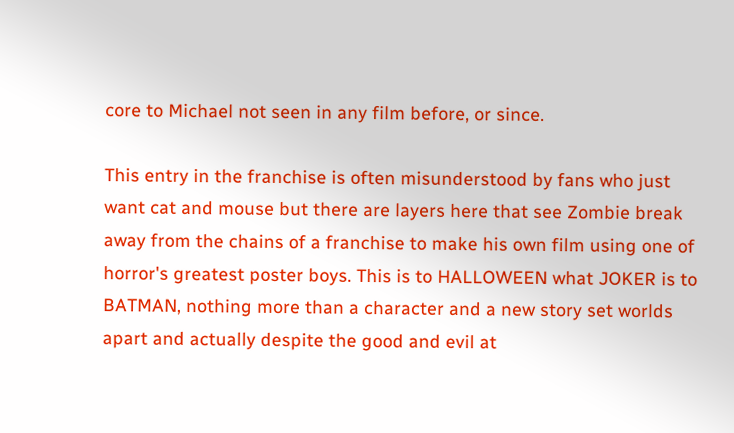core to Michael not seen in any film before, or since.

This entry in the franchise is often misunderstood by fans who just want cat and mouse but there are layers here that see Zombie break away from the chains of a franchise to make his own film using one of horror's greatest poster boys. This is to HALLOWEEN what JOKER is to BATMAN, nothing more than a character and a new story set worlds apart and actually despite the good and evil at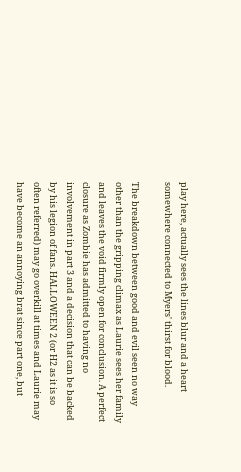play here, actually sees the lines blur and a heart somewhere connected to Myers' thirst for blood.

The breakdown between good and evil seen no way other than the gripping climax as Laurie sees her family and leaves the void firmly open for conclusion. A perfect closure as Zombie has admitted to having no involvement in part 3 and a decision that can be backed by his legion of fans. HALLOWEEN 2 (or H2 as it is so often referred) may go overkill at times and Laurie may have become an annoying brat since part one, but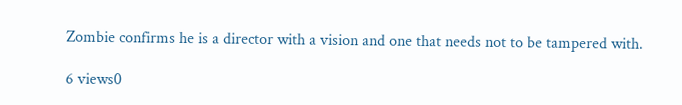Zombie confirms he is a director with a vision and one that needs not to be tampered with.

6 views0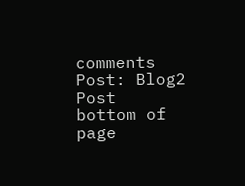comments
Post: Blog2 Post
bottom of page